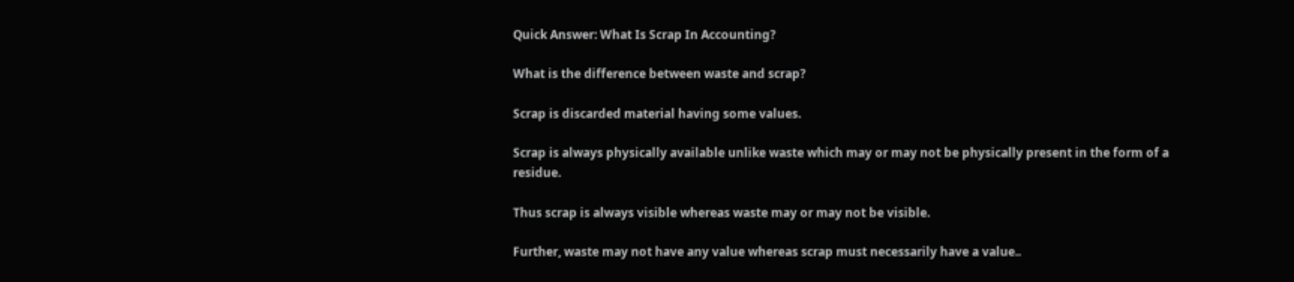Quick Answer: What Is Scrap In Accounting?

What is the difference between waste and scrap?

Scrap is discarded material having some values.

Scrap is always physically available unlike waste which may or may not be physically present in the form of a residue.

Thus scrap is always visible whereas waste may or may not be visible.

Further, waste may not have any value whereas scrap must necessarily have a value..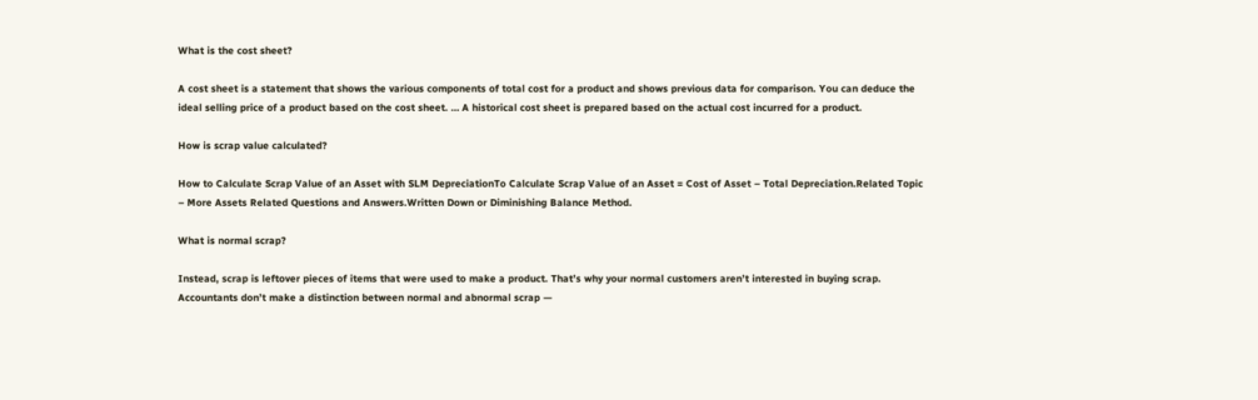What is the cost sheet?

A cost sheet is a statement that shows the various components of total cost for a product and shows previous data for comparison. You can deduce the ideal selling price of a product based on the cost sheet. … A historical cost sheet is prepared based on the actual cost incurred for a product.

How is scrap value calculated?

How to Calculate Scrap Value of an Asset with SLM DepreciationTo Calculate Scrap Value of an Asset = Cost of Asset – Total Depreciation.Related Topic – More Assets Related Questions and Answers.Written Down or Diminishing Balance Method.

What is normal scrap?

Instead, scrap is leftover pieces of items that were used to make a product. That’s why your normal customers aren’t interested in buying scrap. Accountants don’t make a distinction between normal and abnormal scrap —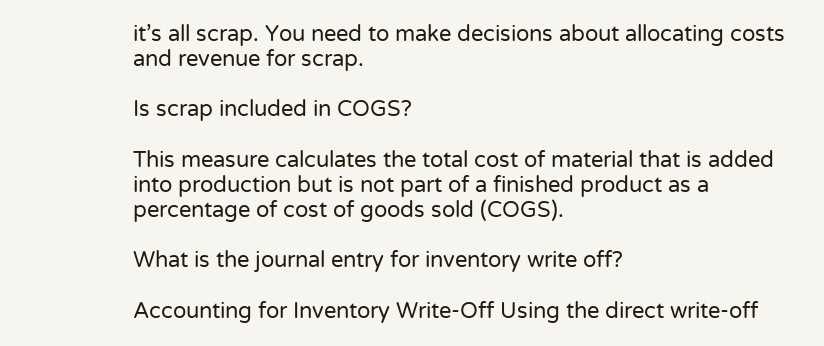it’s all scrap. You need to make decisions about allocating costs and revenue for scrap.

Is scrap included in COGS?

This measure calculates the total cost of material that is added into production but is not part of a finished product as a percentage of cost of goods sold (COGS).

What is the journal entry for inventory write off?

Accounting for Inventory Write-Off Using the direct write-off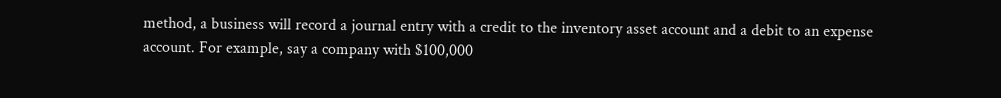method, a business will record a journal entry with a credit to the inventory asset account and a debit to an expense account. For example, say a company with $100,000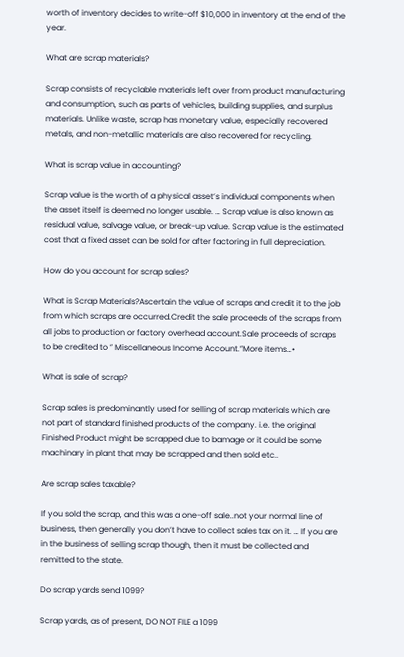worth of inventory decides to write-off $10,000 in inventory at the end of the year.

What are scrap materials?

Scrap consists of recyclable materials left over from product manufacturing and consumption, such as parts of vehicles, building supplies, and surplus materials. Unlike waste, scrap has monetary value, especially recovered metals, and non-metallic materials are also recovered for recycling.

What is scrap value in accounting?

Scrap value is the worth of a physical asset’s individual components when the asset itself is deemed no longer usable. … Scrap value is also known as residual value, salvage value, or break-up value. Scrap value is the estimated cost that a fixed asset can be sold for after factoring in full depreciation.

How do you account for scrap sales?

What is Scrap Materials?Ascertain the value of scraps and credit it to the job from which scraps are occurred.Credit the sale proceeds of the scraps from all jobs to production or factory overhead account.Sale proceeds of scraps to be credited to ” Miscellaneous Income Account.”More items…•

What is sale of scrap?

Scrap sales is predominantly used for selling of scrap materials which are not part of standard finished products of the company. i.e. the original Finished Product might be scrapped due to bamage or it could be some machinary in plant that may be scrapped and then sold etc..

Are scrap sales taxable?

If you sold the scrap, and this was a one-off sale..not your normal line of business, then generally you don’t have to collect sales tax on it. … If you are in the business of selling scrap though, then it must be collected and remitted to the state.

Do scrap yards send 1099?

Scrap yards, as of present, DO NOT FILE a 1099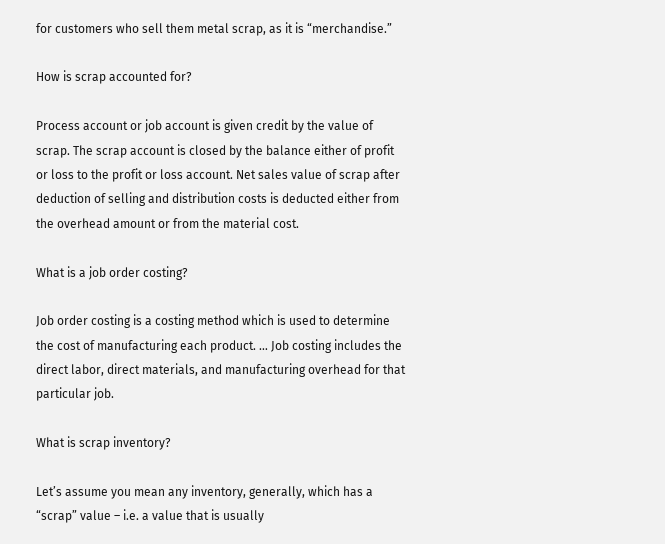for customers who sell them metal scrap, as it is “merchandise.”

How is scrap accounted for?

Process account or job account is given credit by the value of scrap. The scrap account is closed by the balance either of profit or loss to the profit or loss account. Net sales value of scrap after deduction of selling and distribution costs is deducted either from the overhead amount or from the material cost.

What is a job order costing?

Job order costing is a costing method which is used to determine the cost of manufacturing each product. … Job costing includes the direct labor, direct materials, and manufacturing overhead for that particular job.

What is scrap inventory?

Let’s assume you mean any inventory, generally, which has a “scrap” value – i.e. a value that is usually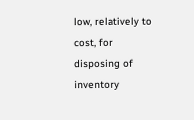low, relatively to cost, for disposing of inventory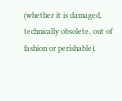(whether it is damaged, technically obsolete, out of fashion or perishable).